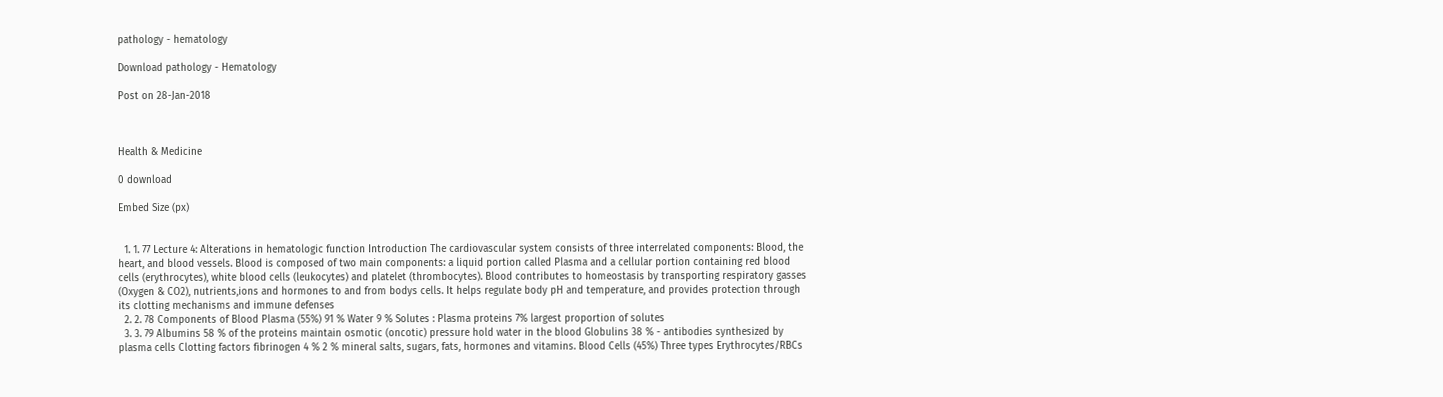pathology - hematology

Download pathology - Hematology

Post on 28-Jan-2018



Health & Medicine

0 download

Embed Size (px)


  1. 1. 77 Lecture 4: Alterations in hematologic function Introduction The cardiovascular system consists of three interrelated components: Blood, the heart, and blood vessels. Blood is composed of two main components: a liquid portion called Plasma and a cellular portion containing red blood cells (erythrocytes), white blood cells (leukocytes) and platelet (thrombocytes). Blood contributes to homeostasis by transporting respiratory gasses (Oxygen & CO2), nutrients,ions and hormones to and from bodys cells. It helps regulate body pH and temperature, and provides protection through its clotting mechanisms and immune defenses
  2. 2. 78 Components of Blood Plasma (55%) 91 % Water 9 % Solutes : Plasma proteins 7% largest proportion of solutes
  3. 3. 79 Albumins 58 % of the proteins maintain osmotic (oncotic) pressure hold water in the blood Globulins 38 % - antibodies synthesized by plasma cells Clotting factors fibrinogen 4 % 2 % mineral salts, sugars, fats, hormones and vitamins. Blood Cells (45%) Three types Erythrocytes/RBCs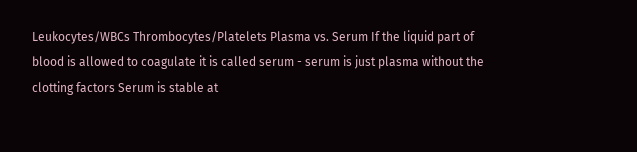Leukocytes/WBCs Thrombocytes/Platelets Plasma vs. Serum If the liquid part of blood is allowed to coagulate it is called serum - serum is just plasma without the clotting factors Serum is stable at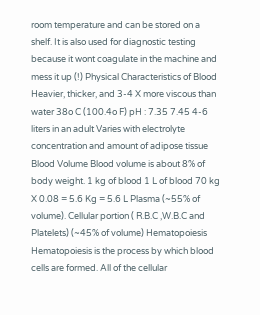room temperature and can be stored on a shelf. It is also used for diagnostic testing because it wont coagulate in the machine and mess it up (!) Physical Characteristics of Blood Heavier, thicker, and 3-4 X more viscous than water 38o C (100.4o F) pH : 7.35 7.45 4-6 liters in an adult Varies with electrolyte concentration and amount of adipose tissue Blood Volume Blood volume is about 8% of body weight. 1 kg of blood 1 L of blood 70 kg X 0.08 = 5.6 Kg = 5.6 L Plasma (~55% of volume). Cellular portion ( R.B.C ,W.B.C and Platelets) (~45% of volume) Hematopoiesis Hematopoiesis is the process by which blood cells are formed. All of the cellular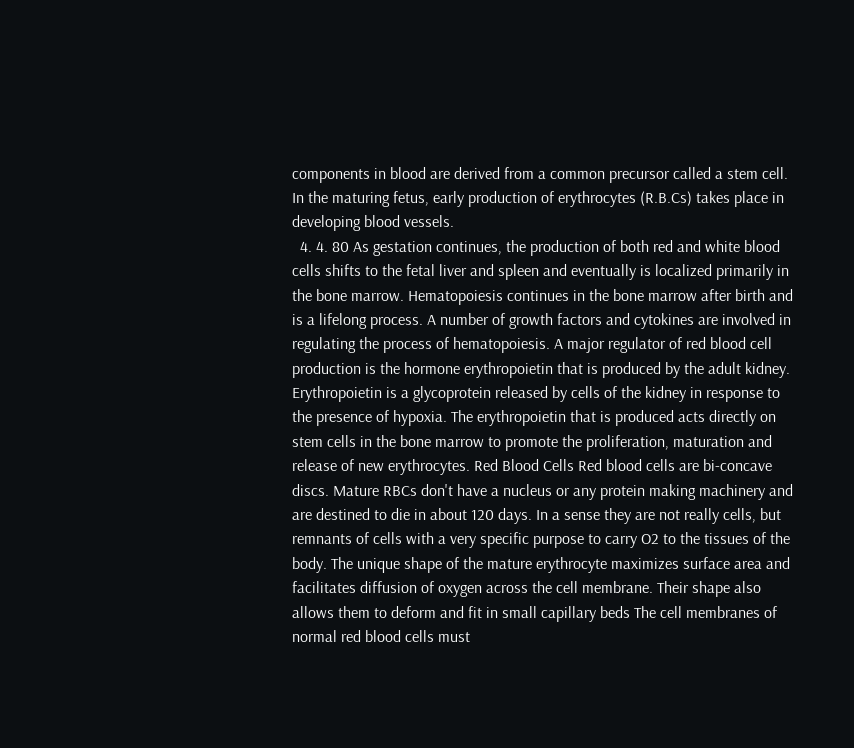components in blood are derived from a common precursor called a stem cell. In the maturing fetus, early production of erythrocytes (R.B.Cs) takes place in developing blood vessels.
  4. 4. 80 As gestation continues, the production of both red and white blood cells shifts to the fetal liver and spleen and eventually is localized primarily in the bone marrow. Hematopoiesis continues in the bone marrow after birth and is a lifelong process. A number of growth factors and cytokines are involved in regulating the process of hematopoiesis. A major regulator of red blood cell production is the hormone erythropoietin that is produced by the adult kidney. Erythropoietin is a glycoprotein released by cells of the kidney in response to the presence of hypoxia. The erythropoietin that is produced acts directly on stem cells in the bone marrow to promote the proliferation, maturation and release of new erythrocytes. Red Blood Cells Red blood cells are bi-concave discs. Mature RBCs don't have a nucleus or any protein making machinery and are destined to die in about 120 days. In a sense they are not really cells, but remnants of cells with a very specific purpose to carry O2 to the tissues of the body. The unique shape of the mature erythrocyte maximizes surface area and facilitates diffusion of oxygen across the cell membrane. Their shape also allows them to deform and fit in small capillary beds The cell membranes of normal red blood cells must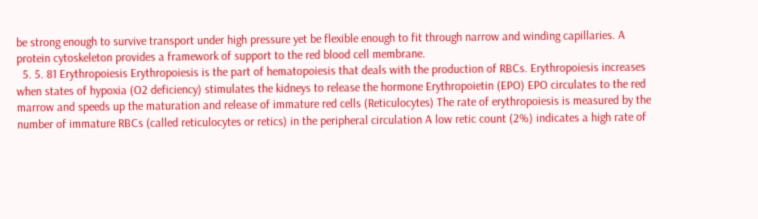be strong enough to survive transport under high pressure yet be flexible enough to fit through narrow and winding capillaries. A protein cytoskeleton provides a framework of support to the red blood cell membrane.
  5. 5. 81 Erythropoiesis Erythropoiesis is the part of hematopoiesis that deals with the production of RBCs. Erythropoiesis increases when states of hypoxia (O2 deficiency) stimulates the kidneys to release the hormone Erythropoietin (EPO) EPO circulates to the red marrow and speeds up the maturation and release of immature red cells (Reticulocytes) The rate of erythropoiesis is measured by the number of immature RBCs (called reticulocytes or retics) in the peripheral circulation A low retic count (2%) indicates a high rate of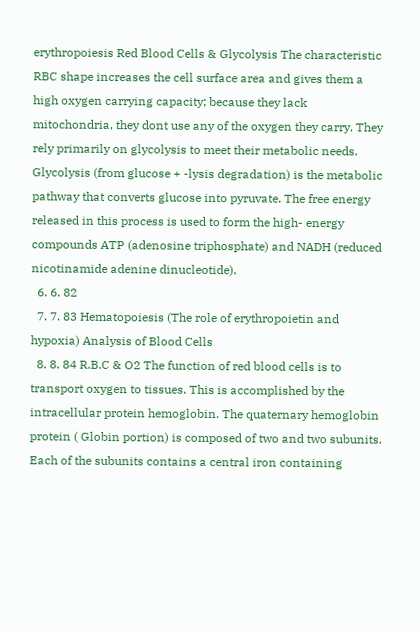erythropoiesis Red Blood Cells & Glycolysis The characteristic RBC shape increases the cell surface area and gives them a high oxygen carrying capacity; because they lack mitochondria, they dont use any of the oxygen they carry. They rely primarily on glycolysis to meet their metabolic needs. Glycolysis (from glucose + -lysis degradation) is the metabolic pathway that converts glucose into pyruvate. The free energy released in this process is used to form the high- energy compounds ATP (adenosine triphosphate) and NADH (reduced nicotinamide adenine dinucleotide).
  6. 6. 82
  7. 7. 83 Hematopoiesis (The role of erythropoietin and hypoxia) Analysis of Blood Cells
  8. 8. 84 R.B.C & O2 The function of red blood cells is to transport oxygen to tissues. This is accomplished by the intracellular protein hemoglobin. The quaternary hemoglobin protein ( Globin portion) is composed of two and two subunits. Each of the subunits contains a central iron containing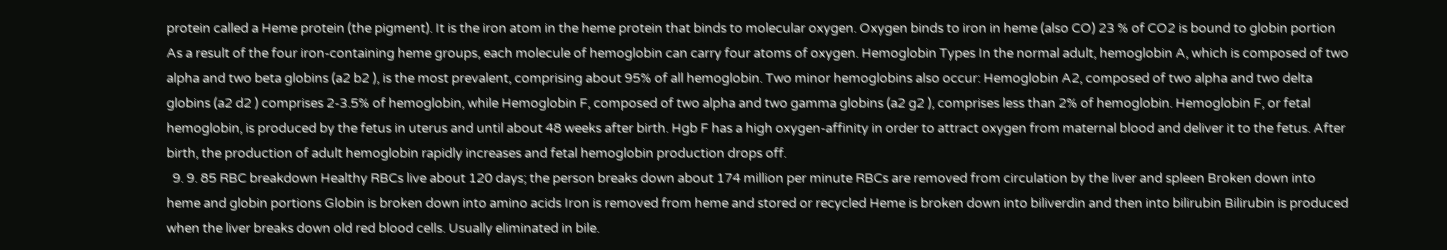protein called a Heme protein (the pigment). It is the iron atom in the heme protein that binds to molecular oxygen. Oxygen binds to iron in heme (also CO) 23 % of CO2 is bound to globin portion As a result of the four iron-containing heme groups, each molecule of hemoglobin can carry four atoms of oxygen. Hemoglobin Types In the normal adult, hemoglobin A, which is composed of two alpha and two beta globins (a2 b2 ), is the most prevalent, comprising about 95% of all hemoglobin. Two minor hemoglobins also occur: Hemoglobin A2, composed of two alpha and two delta globins (a2 d2 ) comprises 2-3.5% of hemoglobin, while Hemoglobin F, composed of two alpha and two gamma globins (a2 g2 ), comprises less than 2% of hemoglobin. Hemoglobin F, or fetal hemoglobin, is produced by the fetus in uterus and until about 48 weeks after birth. Hgb F has a high oxygen-affinity in order to attract oxygen from maternal blood and deliver it to the fetus. After birth, the production of adult hemoglobin rapidly increases and fetal hemoglobin production drops off.
  9. 9. 85 RBC breakdown Healthy RBCs live about 120 days; the person breaks down about 174 million per minute RBCs are removed from circulation by the liver and spleen Broken down into heme and globin portions Globin is broken down into amino acids Iron is removed from heme and stored or recycled Heme is broken down into biliverdin and then into bilirubin Bilirubin is produced when the liver breaks down old red blood cells. Usually eliminated in bile.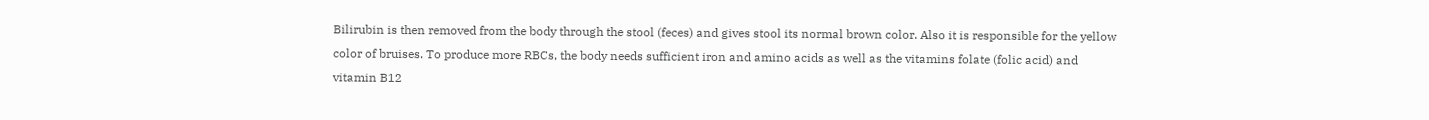Bilirubin is then removed from the body through the stool (feces) and gives stool its normal brown color. Also it is responsible for the yellow color of bruises. To produce more RBCs, the body needs sufficient iron and amino acids as well as the vitamins folate (folic acid) and vitamin B12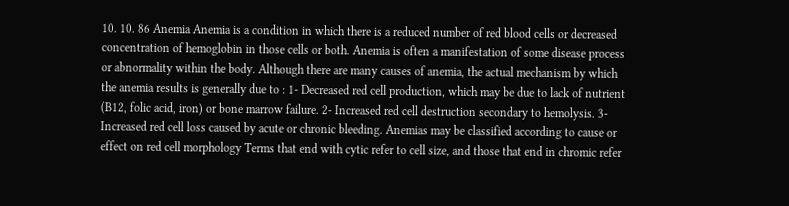10. 10. 86 Anemia Anemia is a condition in which there is a reduced number of red blood cells or decreased concentration of hemoglobin in those cells or both. Anemia is often a manifestation of some disease process or abnormality within the body. Although there are many causes of anemia, the actual mechanism by which the anemia results is generally due to : 1- Decreased red cell production, which may be due to lack of nutrient (B12, folic acid, iron) or bone marrow failure. 2- Increased red cell destruction secondary to hemolysis. 3- Increased red cell loss caused by acute or chronic bleeding. Anemias may be classified according to cause or effect on red cell morphology Terms that end with cytic refer to cell size, and those that end in chromic refer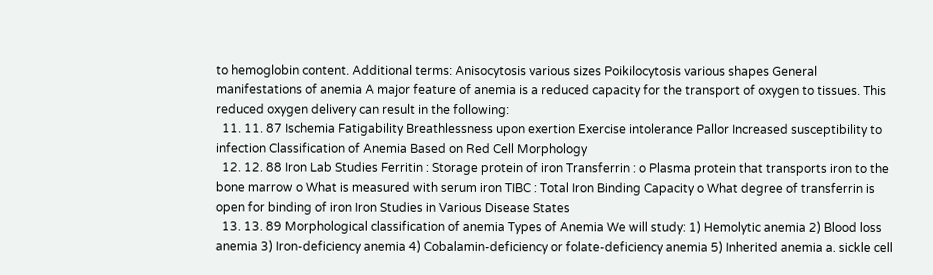to hemoglobin content. Additional terms: Anisocytosis various sizes Poikilocytosis various shapes General manifestations of anemia A major feature of anemia is a reduced capacity for the transport of oxygen to tissues. This reduced oxygen delivery can result in the following:
  11. 11. 87 Ischemia Fatigability Breathlessness upon exertion Exercise intolerance Pallor Increased susceptibility to infection Classification of Anemia Based on Red Cell Morphology
  12. 12. 88 Iron Lab Studies Ferritin : Storage protein of iron Transferrin : o Plasma protein that transports iron to the bone marrow o What is measured with serum iron TIBC : Total Iron Binding Capacity o What degree of transferrin is open for binding of iron Iron Studies in Various Disease States
  13. 13. 89 Morphological classification of anemia Types of Anemia We will study: 1) Hemolytic anemia 2) Blood loss anemia 3) Iron-deficiency anemia 4) Cobalamin-deficiency or folate-deficiency anemia 5) Inherited anemia a. sickle cell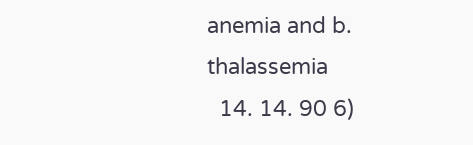anemia and b. thalassemia
  14. 14. 90 6)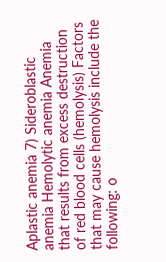Aplastic anemia 7) Sideroblastic anemia Hemolytic anemia Anemia that results from excess destruction of red blood cells (hemolysis) Factors that may cause hemolysis include the following: o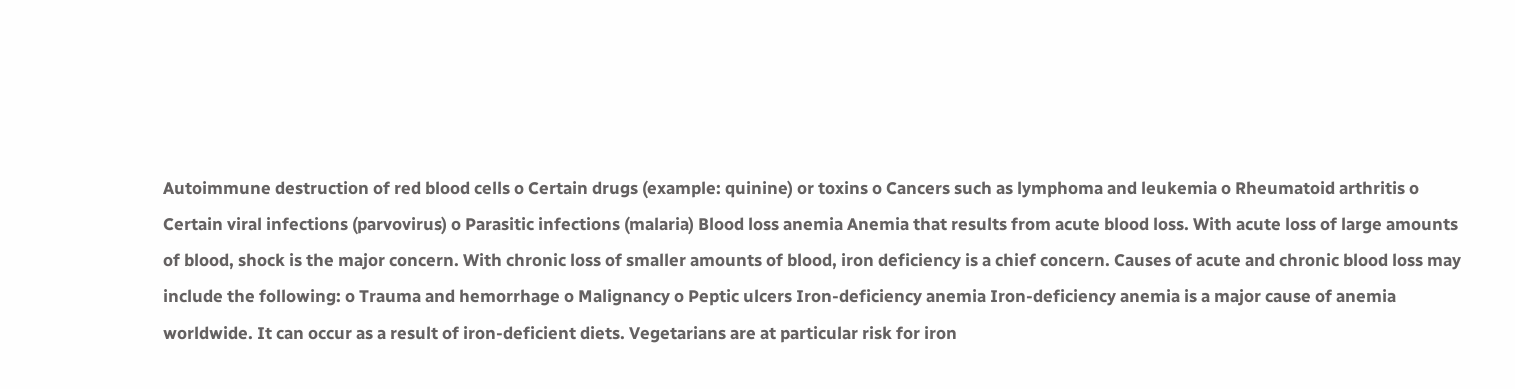Autoimmune destruction of red blood cells o Certain drugs (example: quinine) or toxins o Cancers such as lymphoma and leukemia o Rheumatoid arthritis o Certain viral infections (parvovirus) o Parasitic infections (malaria) Blood loss anemia Anemia that results from acute blood loss. With acute loss of large amounts of blood, shock is the major concern. With chronic loss of smaller amounts of blood, iron deficiency is a chief concern. Causes of acute and chronic blood loss may include the following: o Trauma and hemorrhage o Malignancy o Peptic ulcers Iron-deficiency anemia Iron-deficiency anemia is a major cause of anemia worldwide. It can occur as a result of iron-deficient diets. Vegetarians are at particular risk for iron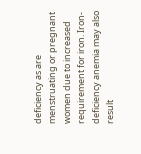deficiency as are menstruating or pregnant women due to increased requirement for iron. Iron-deficiency anemia may also result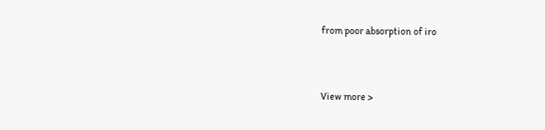from poor absorption of iro


View more >